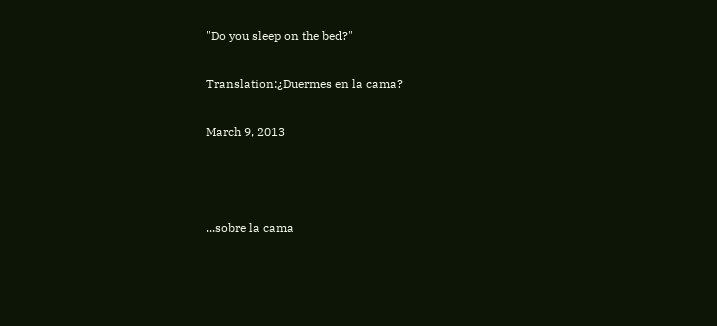"Do you sleep on the bed?"

Translation:¿Duermes en la cama?

March 9, 2013



...sobre la cama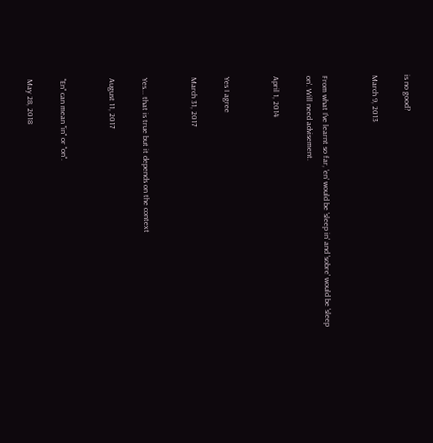is no good?

March 9, 2013


From what I've learnt so far, 'en' would be 'sleep in' and 'sobre' would be 'sleep on'. Will need advisement.

April 1, 2014


Yes I agree

March 31, 2017


Yes... that is true but it depends on the context

August 11, 2017


"En" can mean "in" or "on".

May 28, 2018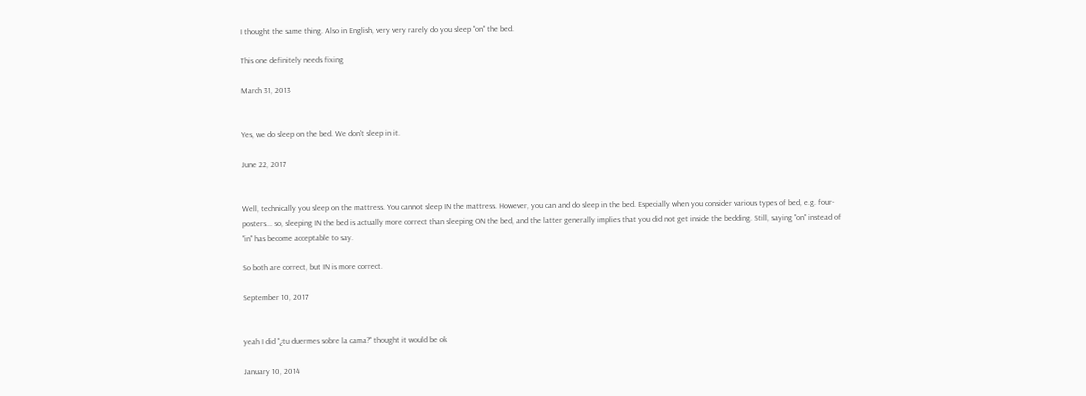I thought the same thing. Also in English, very very rarely do you sleep "on" the bed.

This one definitely needs fixing

March 31, 2013


Yes, we do sleep on the bed. We don't sleep in it.

June 22, 2017


Well, technically you sleep on the mattress. You cannot sleep IN the mattress. However, you can and do sleep in the bed. Especially when you consider various types of bed, e.g. four-posters... so, sleeping IN the bed is actually more correct than sleeping ON the bed, and the latter generally implies that you did not get inside the bedding. Still, saying "on" instead of "in" has become acceptable to say.

So both are correct, but IN is more correct.

September 10, 2017


yeah I did "¿tu duermes sobre la cama?" thought it would be ok

January 10, 2014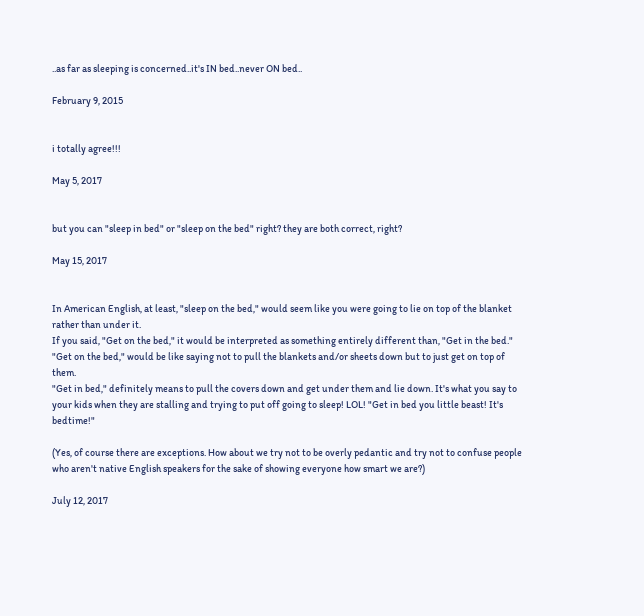..as far as sleeping is concerned..it's IN bed..never ON bed..

February 9, 2015


i totally agree!!!

May 5, 2017


but you can "sleep in bed" or "sleep on the bed" right? they are both correct, right?

May 15, 2017


In American English, at least, "sleep on the bed," would seem like you were going to lie on top of the blanket rather than under it.
If you said, "Get on the bed," it would be interpreted as something entirely different than, "Get in the bed."
"Get on the bed," would be like saying not to pull the blankets and/or sheets down but to just get on top of them.
"Get in bed," definitely means to pull the covers down and get under them and lie down. It's what you say to your kids when they are stalling and trying to put off going to sleep! LOL! "Get in bed you little beast! It's bedtime!"

(Yes, of course there are exceptions. How about we try not to be overly pedantic and try not to confuse people who aren't native English speakers for the sake of showing everyone how smart we are?)

July 12, 2017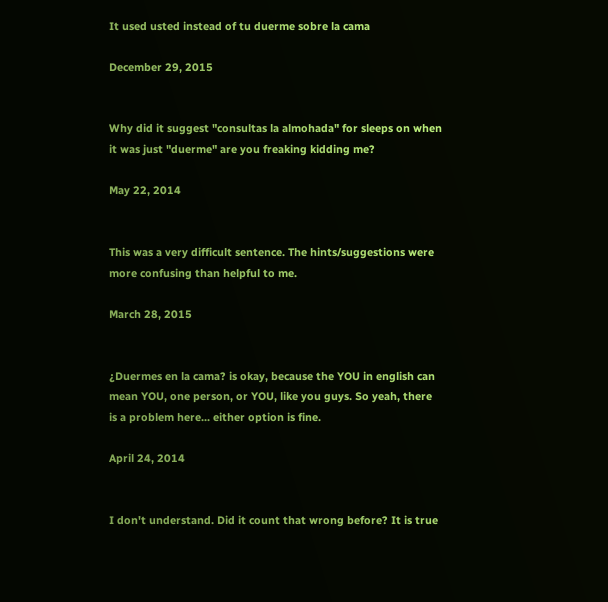It used usted instead of tu duerme sobre la cama

December 29, 2015


Why did it suggest "consultas la almohada" for sleeps on when it was just "duerme" are you freaking kidding me?

May 22, 2014


This was a very difficult sentence. The hints/suggestions were more confusing than helpful to me.

March 28, 2015


¿Duermes en la cama? is okay, because the YOU in english can mean YOU, one person, or YOU, like you guys. So yeah, there is a problem here... either option is fine.

April 24, 2014


I don't understand. Did it count that wrong before? It is true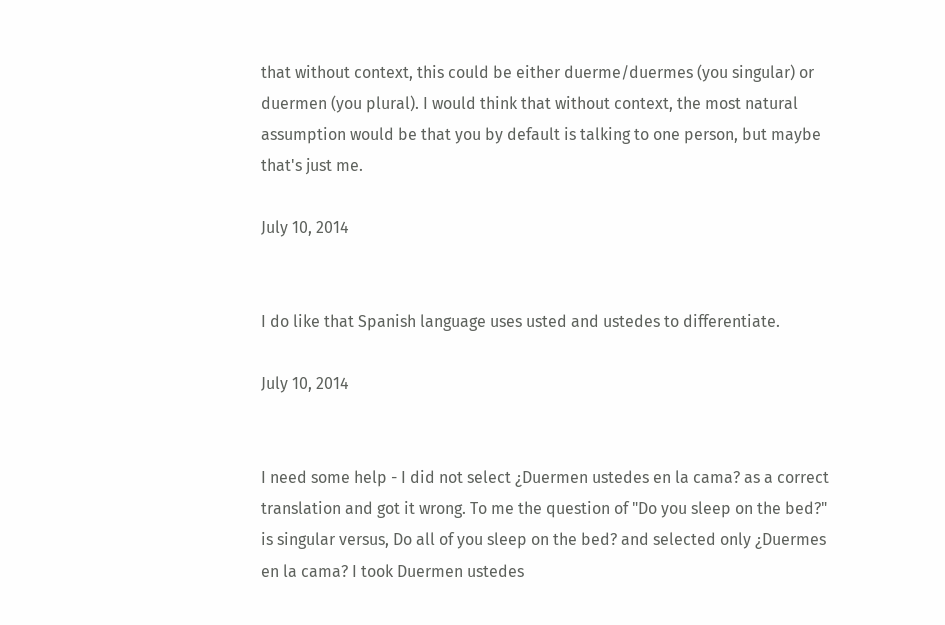that without context, this could be either duerme/duermes (you singular) or duermen (you plural). I would think that without context, the most natural assumption would be that you by default is talking to one person, but maybe that's just me.

July 10, 2014


I do like that Spanish language uses usted and ustedes to differentiate.

July 10, 2014


I need some help - I did not select ¿Duermen ustedes en la cama? as a correct translation and got it wrong. To me the question of "Do you sleep on the bed?" is singular versus, Do all of you sleep on the bed? and selected only ¿Duermes en la cama? I took Duermen ustedes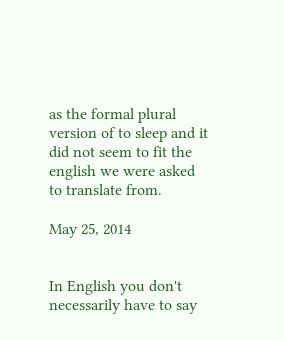as the formal plural version of to sleep and it did not seem to fit the english we were asked to translate from.

May 25, 2014


In English you don't necessarily have to say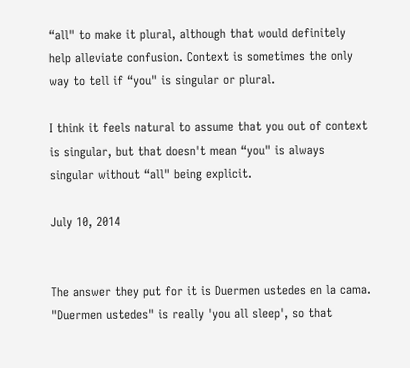“all" to make it plural, although that would definitely help alleviate confusion. Context is sometimes the only way to tell if “you" is singular or plural.

I think it feels natural to assume that you out of context is singular, but that doesn't mean “you" is always singular without “all" being explicit.

July 10, 2014


The answer they put for it is Duermen ustedes en la cama. "Duermen ustedes" is really 'you all sleep', so that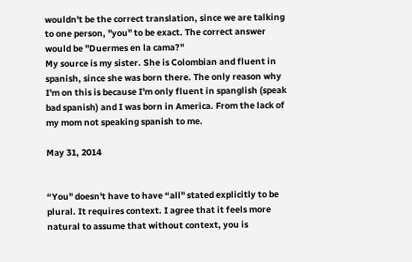wouldn't be the correct translation, since we are talking to one person, "you" to be exact. The correct answer would be "Duermes en la cama?"
My source is my sister. She is Colombian and fluent in spanish, since she was born there. The only reason why I'm on this is because I'm only fluent in spanglish (speak bad spanish) and I was born in America. From the lack of my mom not speaking spanish to me.

May 31, 2014


“You" doesn't have to have “all" stated explicitly to be plural. It requires context. I agree that it feels more natural to assume that without context, you is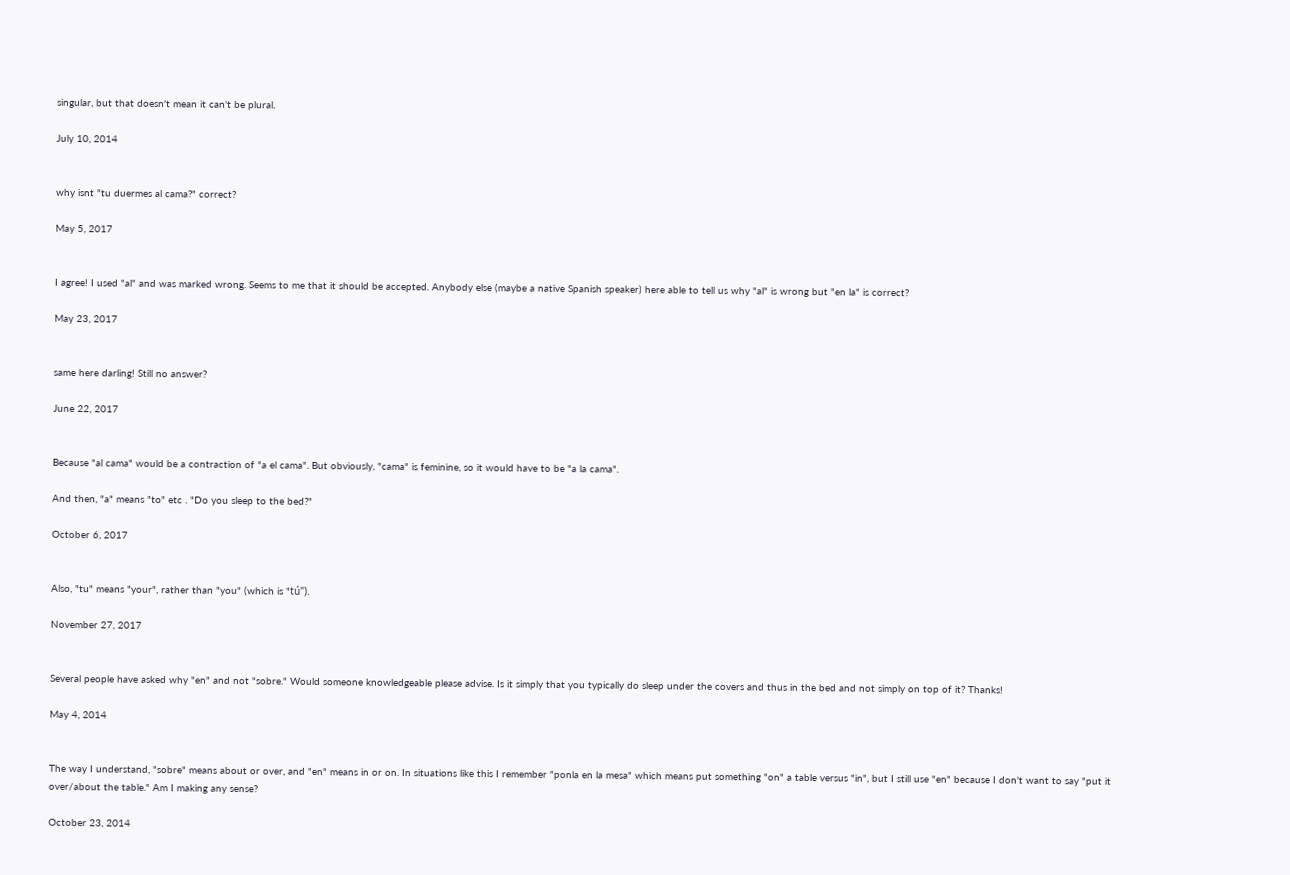singular, but that doesn't mean it can't be plural.

July 10, 2014


why isnt "tu duermes al cama?" correct?

May 5, 2017


I agree! I used "al" and was marked wrong. Seems to me that it should be accepted. Anybody else (maybe a native Spanish speaker) here able to tell us why "al" is wrong but "en la" is correct?

May 23, 2017


same here darling! Still no answer?

June 22, 2017


Because "al cama" would be a contraction of "a el cama". But obviously, "cama" is feminine, so it would have to be "a la cama".

And then, "a" means "to" etc . "Do you sleep to the bed?"

October 6, 2017


Also, "tu" means "your", rather than "you" (which is "tú").

November 27, 2017


Several people have asked why "en" and not "sobre." Would someone knowledgeable please advise. Is it simply that you typically do sleep under the covers and thus in the bed and not simply on top of it? Thanks!

May 4, 2014


The way I understand, "sobre" means about or over, and "en" means in or on. In situations like this I remember "ponla en la mesa" which means put something "on" a table versus "in", but I still use "en" because I don't want to say "put it over/about the table." Am I making any sense?

October 23, 2014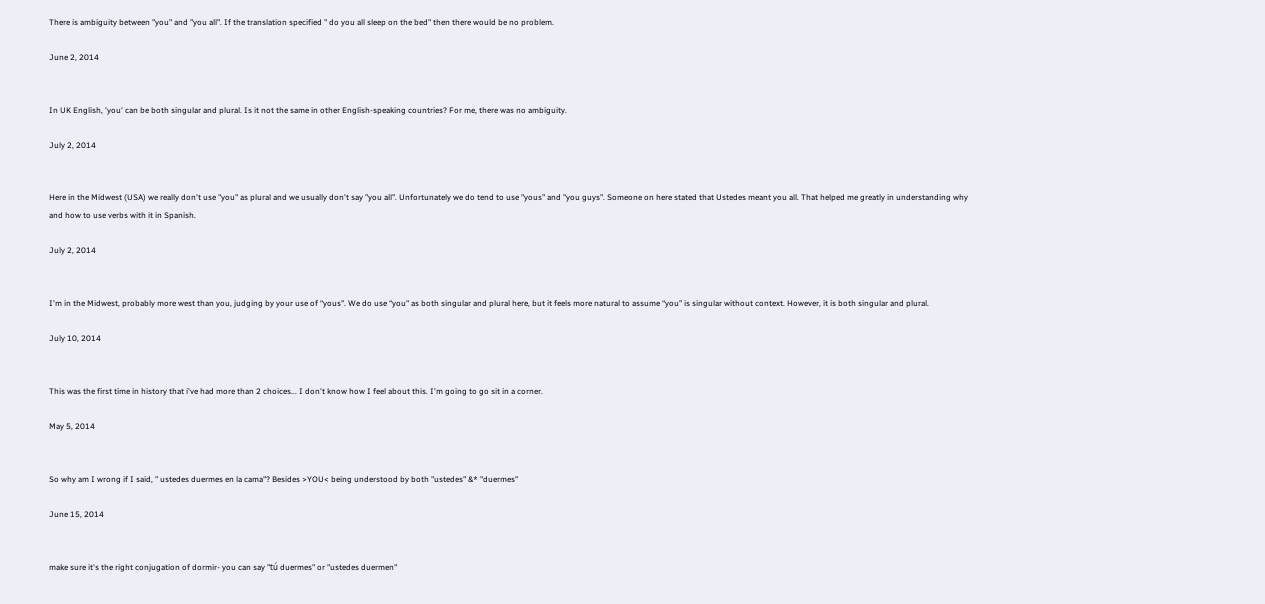There is ambiguity between "you" and "you all". If the translation specified " do you all sleep on the bed" then there would be no problem.

June 2, 2014


In UK English, 'you' can be both singular and plural. Is it not the same in other English-speaking countries? For me, there was no ambiguity.

July 2, 2014


Here in the Midwest (USA) we really don't use "you" as plural and we usually don't say "you all". Unfortunately we do tend to use "yous" and "you guys". Someone on here stated that Ustedes meant you all. That helped me greatly in understanding why and how to use verbs with it in Spanish.

July 2, 2014


I'm in the Midwest, probably more west than you, judging by your use of “yous". We do use “you" as both singular and plural here, but it feels more natural to assume “you" is singular without context. However, it is both singular and plural.

July 10, 2014


This was the first time in history that i've had more than 2 choices... I don't know how I feel about this. I'm going to go sit in a corner.

May 5, 2014


So why am I wrong if I said, " ustedes duermes en la cama"? Besides >YOU< being understood by both "ustedes" &* "duermes"

June 15, 2014


make sure it's the right conjugation of dormir- you can say "tú duermes" or "ustedes duermen"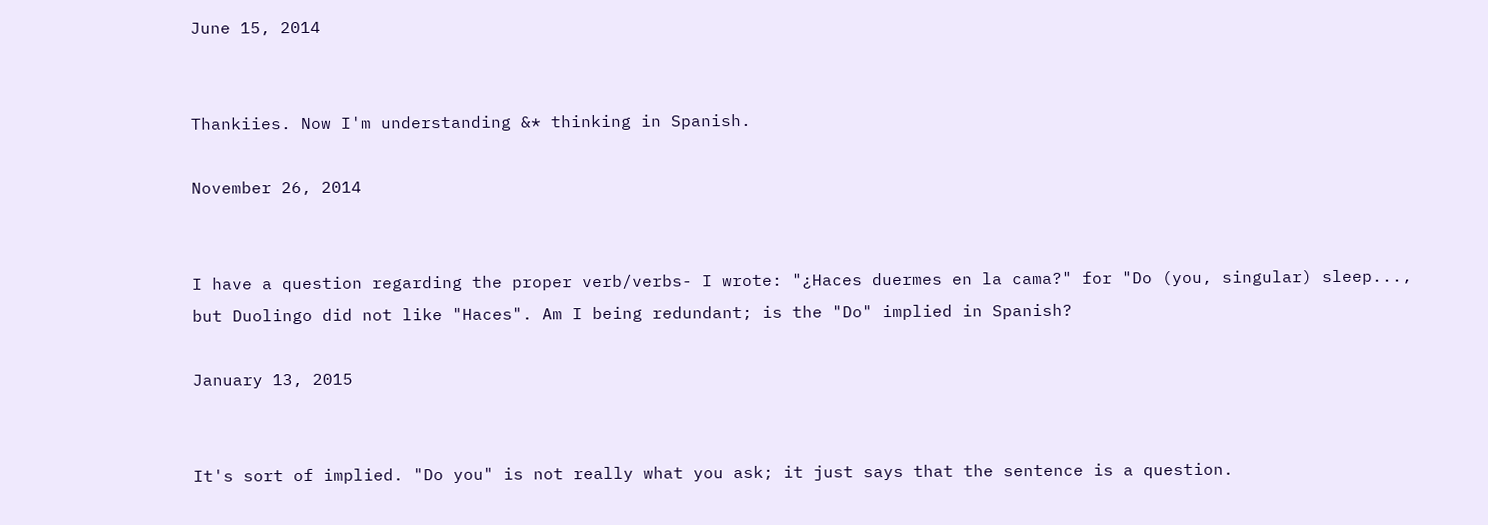June 15, 2014


Thankiies. Now I'm understanding &* thinking in Spanish.

November 26, 2014


I have a question regarding the proper verb/verbs- I wrote: "¿Haces duermes en la cama?" for "Do (you, singular) sleep..., but Duolingo did not like "Haces". Am I being redundant; is the "Do" implied in Spanish?

January 13, 2015


It's sort of implied. "Do you" is not really what you ask; it just says that the sentence is a question.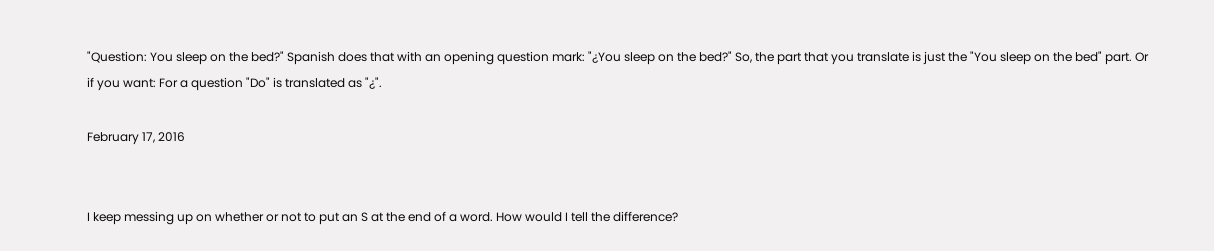"Question: You sleep on the bed?" Spanish does that with an opening question mark: "¿You sleep on the bed?" So, the part that you translate is just the "You sleep on the bed" part. Or if you want: For a question "Do" is translated as "¿".

February 17, 2016


I keep messing up on whether or not to put an S at the end of a word. How would I tell the difference?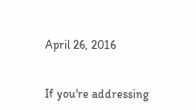April 26, 2016


If you're addressing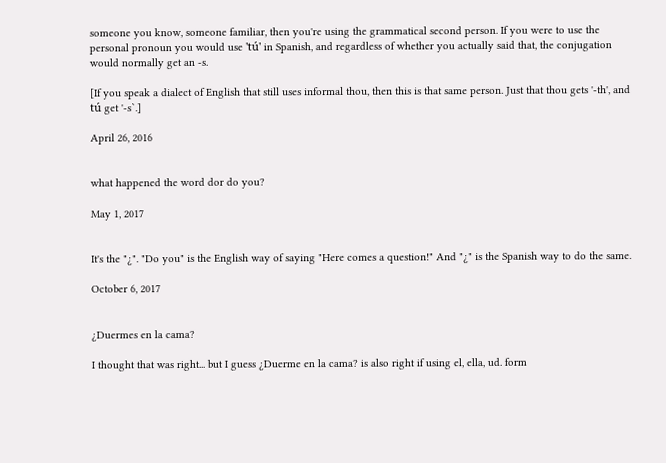someone you know, someone familiar, then you're using the grammatical second person. If you were to use the personal pronoun you would use 'tú' in Spanish, and regardless of whether you actually said that, the conjugation would normally get an -s.

[If you speak a dialect of English that still uses informal thou, then this is that same person. Just that thou gets '-th', and tú get '-s`.]

April 26, 2016


what happened the word dor do you?

May 1, 2017


It's the "¿". "Do you" is the English way of saying "Here comes a question!" And "¿" is the Spanish way to do the same.

October 6, 2017


¿Duermes en la cama?

I thought that was right... but I guess ¿Duerme en la cama? is also right if using el, ella, ud. form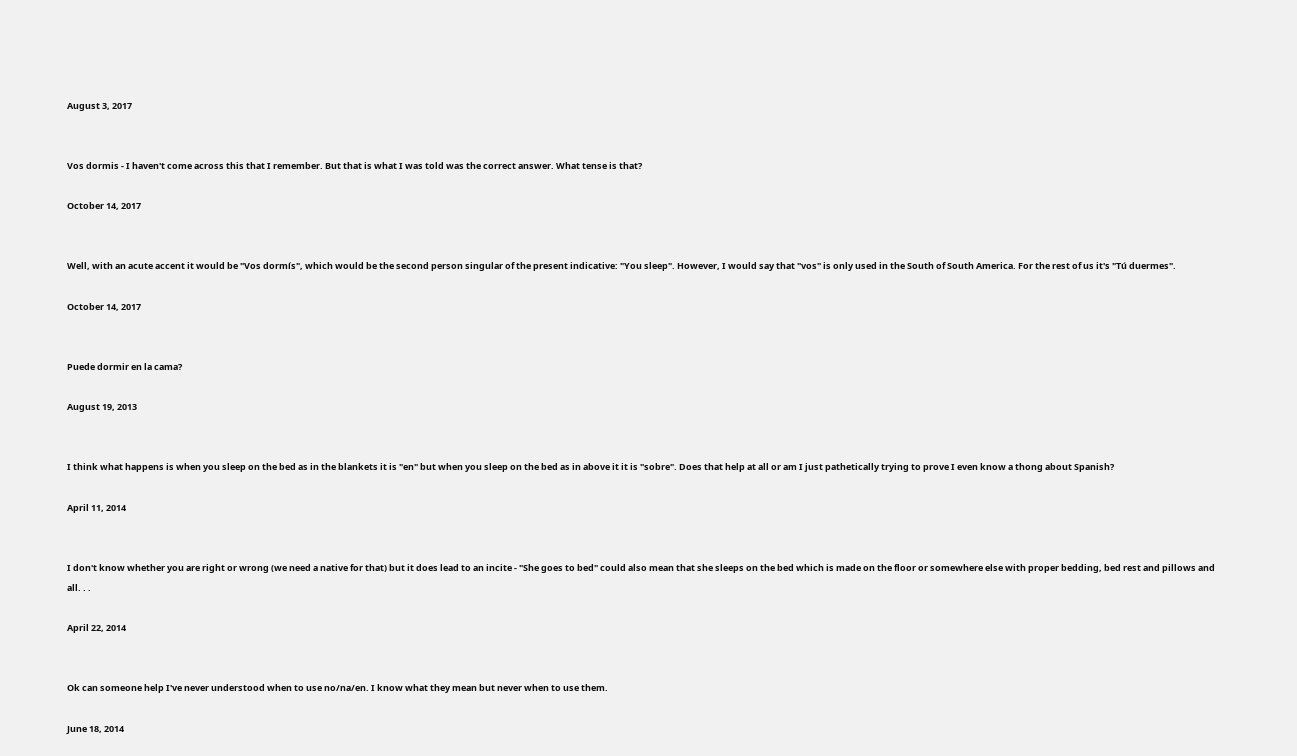August 3, 2017


Vos dormis - I haven't come across this that I remember. But that is what I was told was the correct answer. What tense is that?

October 14, 2017


Well, with an acute accent it would be "Vos dormís", which would be the second person singular of the present indicative: "You sleep". However, I would say that "vos" is only used in the South of South America. For the rest of us it's "Tú duermes".

October 14, 2017


Puede dormir en la cama?

August 19, 2013


I think what happens is when you sleep on the bed as in the blankets it is "en" but when you sleep on the bed as in above it it is "sobre". Does that help at all or am I just pathetically trying to prove I even know a thong about Spanish?

April 11, 2014


I don't know whether you are right or wrong (we need a native for that) but it does lead to an incite - "She goes to bed" could also mean that she sleeps on the bed which is made on the floor or somewhere else with proper bedding, bed rest and pillows and all. . .

April 22, 2014


Ok can someone help I've never understood when to use no/na/en. I know what they mean but never when to use them.

June 18, 2014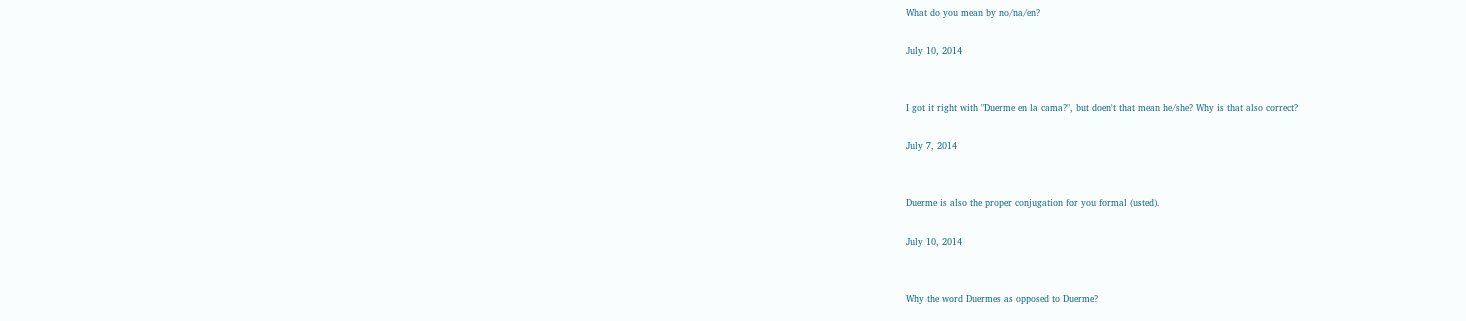What do you mean by no/na/en?

July 10, 2014


I got it right with "Duerme en la cama?", but doen't that mean he/she? Why is that also correct?

July 7, 2014


Duerme is also the proper conjugation for you formal (usted).

July 10, 2014


Why the word Duermes as opposed to Duerme?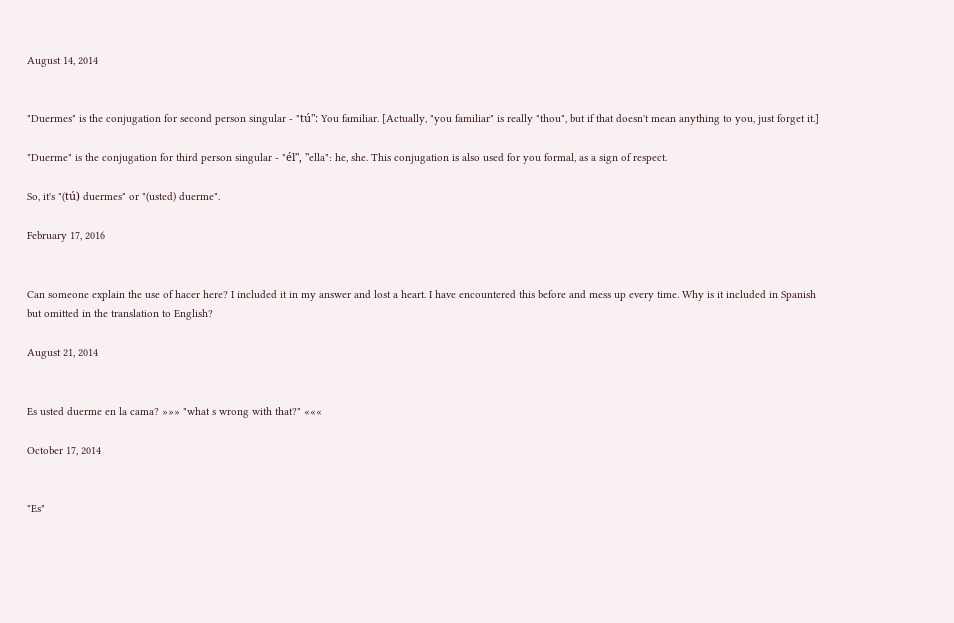August 14, 2014


"Duermes" is the conjugation for second person singular - "tú": You familiar. [Actually, "you familiar" is really "thou", but if that doesn't mean anything to you, just forget it.]

"Duerme" is the conjugation for third person singular - "él", "ella": he, she. This conjugation is also used for you formal, as a sign of respect.

So, it's "(tú) duermes" or "(usted) duerme".

February 17, 2016


Can someone explain the use of hacer here? I included it in my answer and lost a heart. I have encountered this before and mess up every time. Why is it included in Spanish but omitted in the translation to English?

August 21, 2014


Es usted duerme en la cama? »»» "what s wrong with that?" «««

October 17, 2014


"Es"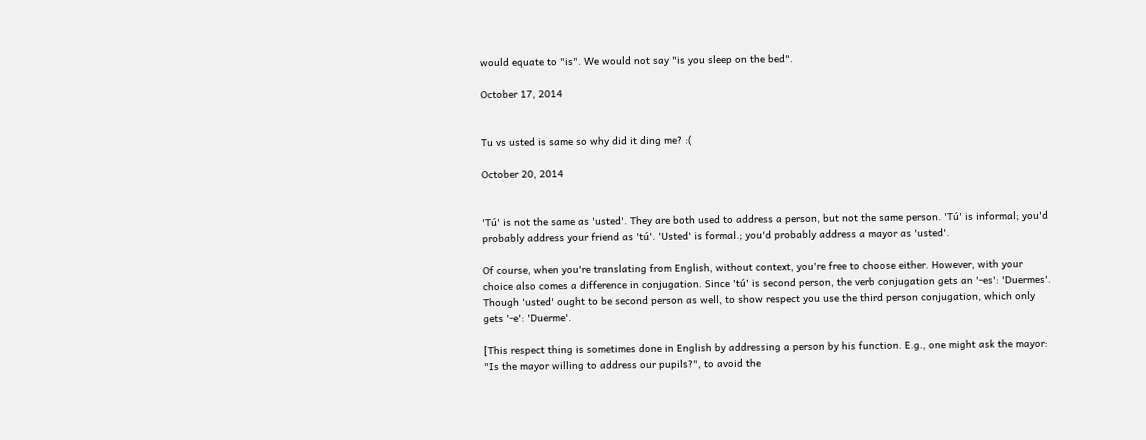would equate to "is". We would not say "is you sleep on the bed".

October 17, 2014


Tu vs usted is same so why did it ding me? :(

October 20, 2014


'Tú' is not the same as 'usted'. They are both used to address a person, but not the same person. 'Tú' is informal; you'd probably address your friend as 'tú'. 'Usted' is formal.; you'd probably address a mayor as 'usted'.

Of course, when you're translating from English, without context, you're free to choose either. However, with your choice also comes a difference in conjugation. Since 'tú' is second person, the verb conjugation gets an '-es': 'Duermes'. Though 'usted' ought to be second person as well, to show respect you use the third person conjugation, which only gets '-e': 'Duerme'.

[This respect thing is sometimes done in English by addressing a person by his function. E.g., one might ask the mayor: "Is the mayor willing to address our pupils?", to avoid the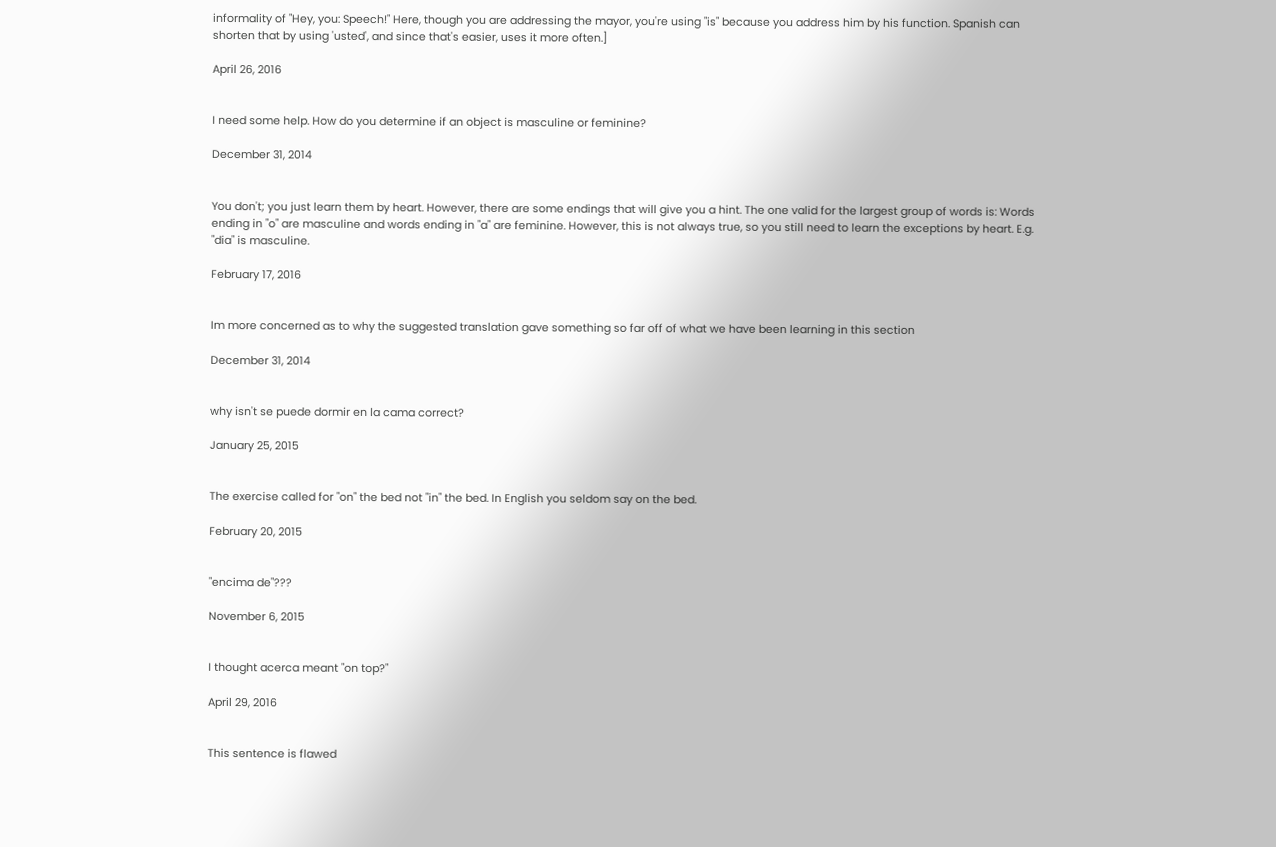informality of "Hey, you: Speech!" Here, though you are addressing the mayor, you're using "is" because you address him by his function. Spanish can shorten that by using 'usted', and since that's easier, uses it more often.]

April 26, 2016


I need some help. How do you determine if an object is masculine or feminine?

December 31, 2014


You don't; you just learn them by heart. However, there are some endings that will give you a hint. The one valid for the largest group of words is: Words ending in "o" are masculine and words ending in "a" are feminine. However, this is not always true, so you still need to learn the exceptions by heart. E.g. "dia" is masculine.

February 17, 2016


Im more concerned as to why the suggested translation gave something so far off of what we have been learning in this section

December 31, 2014


why isn't se puede dormir en la cama correct?

January 25, 2015


The exercise called for "on" the bed not "in" the bed. In English you seldom say on the bed.

February 20, 2015


"encima de"???

November 6, 2015


I thought acerca meant "on top?"

April 29, 2016


This sentence is flawed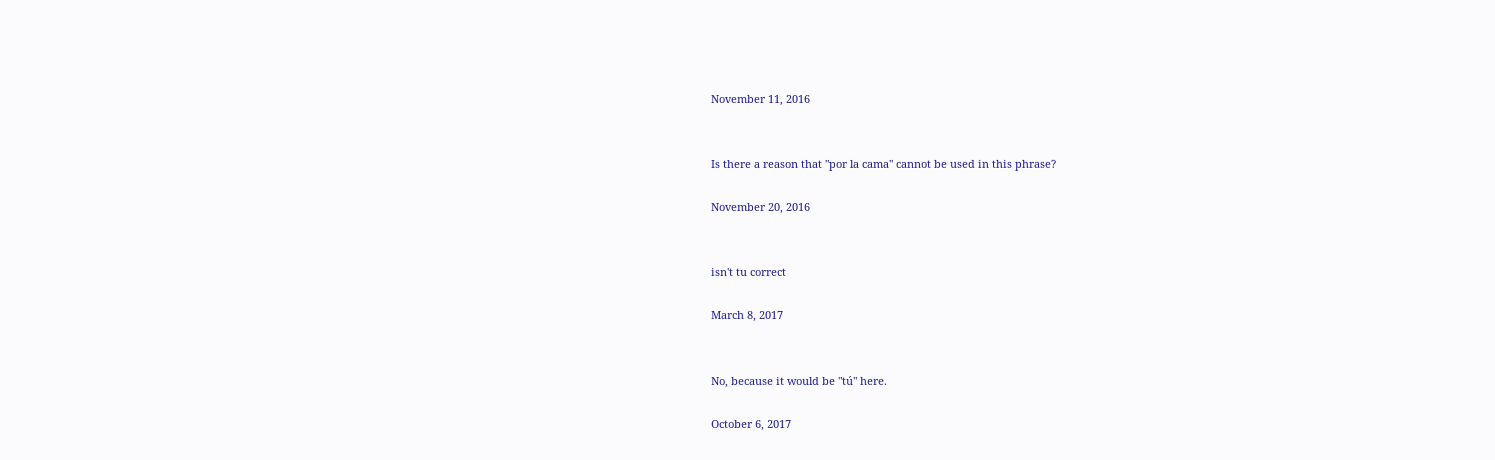November 11, 2016


Is there a reason that "por la cama" cannot be used in this phrase?

November 20, 2016


isn't tu correct

March 8, 2017


No, because it would be "tú" here.

October 6, 2017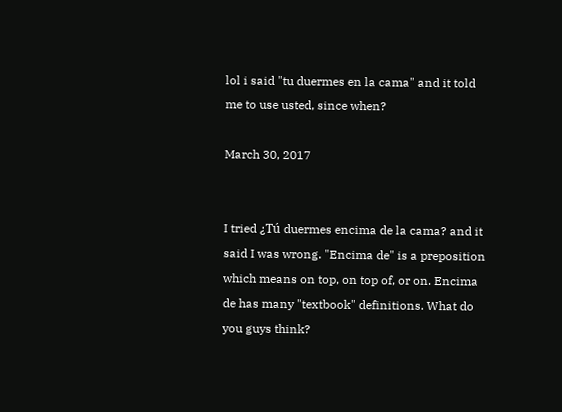lol i said "tu duermes en la cama" and it told me to use usted, since when?

March 30, 2017


I tried ¿Tú duermes encima de la cama? and it said I was wrong. "Encima de" is a preposition which means on top, on top of, or on. Encima de has many "textbook" definitions. What do you guys think?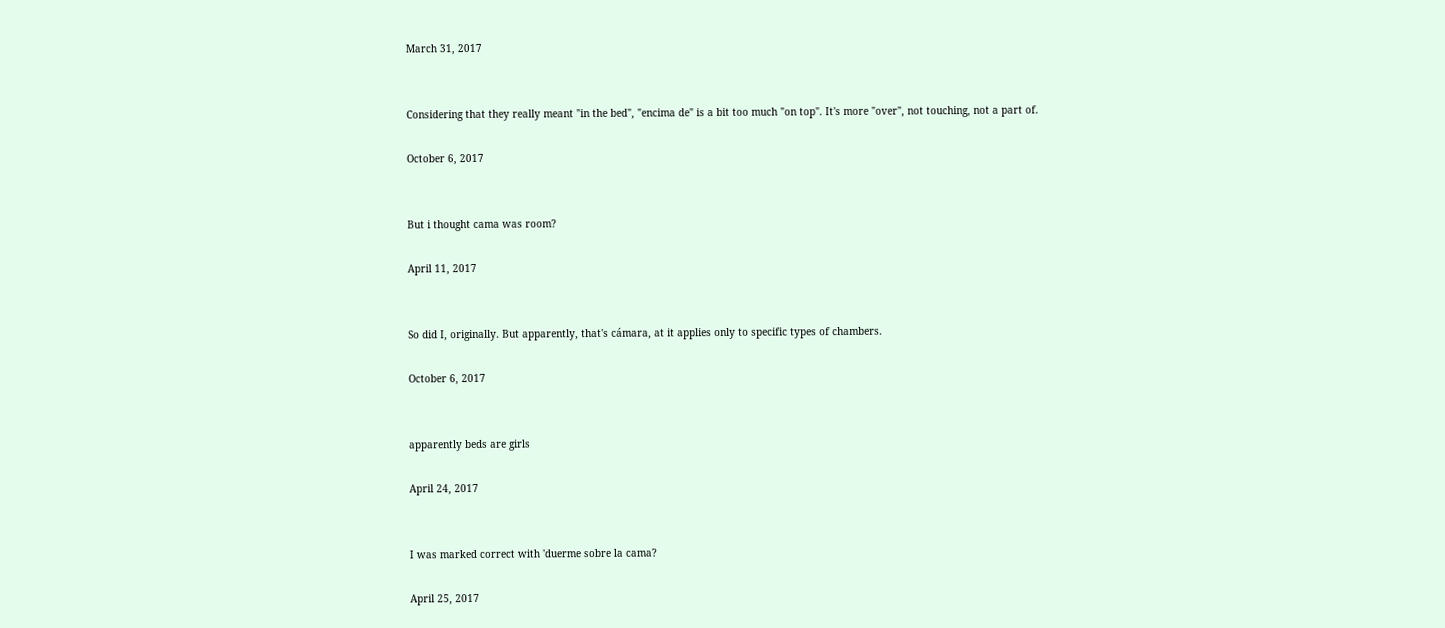March 31, 2017


Considering that they really meant "in the bed", "encima de" is a bit too much "on top". It's more "over", not touching, not a part of.

October 6, 2017


But i thought cama was room?

April 11, 2017


So did I, originally. But apparently, that's cámara, at it applies only to specific types of chambers.

October 6, 2017


apparently beds are girls

April 24, 2017


I was marked correct with 'duerme sobre la cama?

April 25, 2017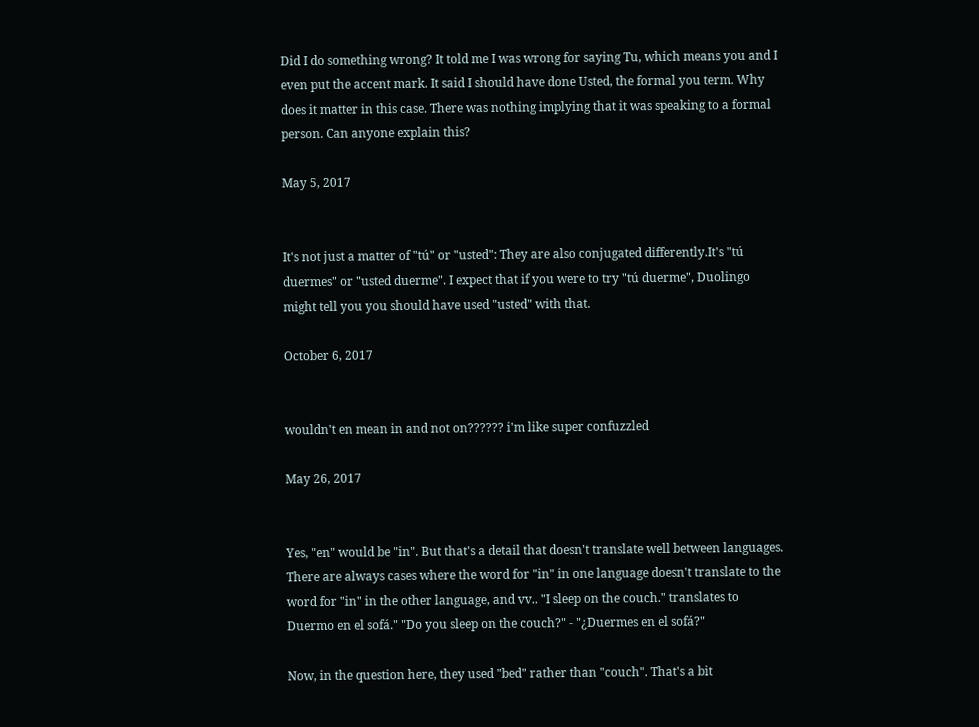Did I do something wrong? It told me I was wrong for saying Tu, which means you and I even put the accent mark. It said I should have done Usted, the formal you term. Why does it matter in this case. There was nothing implying that it was speaking to a formal person. Can anyone explain this?

May 5, 2017


It's not just a matter of "tú" or "usted": They are also conjugated differently.It's "tú duermes" or "usted duerme". I expect that if you were to try "tú duerme", Duolingo might tell you you should have used "usted" with that.

October 6, 2017


wouldn't en mean in and not on?????? i'm like super confuzzled

May 26, 2017


Yes, "en" would be "in". But that's a detail that doesn't translate well between languages. There are always cases where the word for "in" in one language doesn't translate to the word for "in" in the other language, and vv.. "I sleep on the couch." translates to Duermo en el sofá." "Do you sleep on the couch?" - "¿Duermes en el sofá?"

Now, in the question here, they used "bed" rather than "couch". That's a bit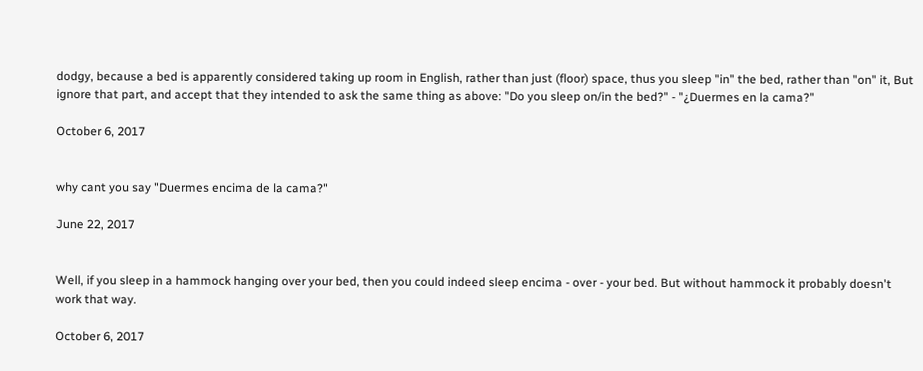dodgy, because a bed is apparently considered taking up room in English, rather than just (floor) space, thus you sleep "in" the bed, rather than "on" it, But ignore that part, and accept that they intended to ask the same thing as above: "Do you sleep on/in the bed?" - "¿Duermes en la cama?"

October 6, 2017


why cant you say "Duermes encima de la cama?"

June 22, 2017


Well, if you sleep in a hammock hanging over your bed, then you could indeed sleep encima - over - your bed. But without hammock it probably doesn't work that way.

October 6, 2017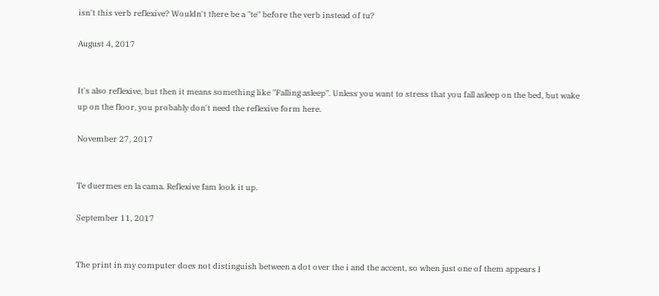isn't this verb reflexive? Wouldn't there be a "te" before the verb instead of tu?

August 4, 2017


It's also reflexive, but then it means something like "Falling asleep". Unless you want to stress that you fall asleep on the bed, but wake up on the floor, you probably don't need the reflexive form here.

November 27, 2017


Te duermes en la cama. Reflexive fam look it up.

September 11, 2017


The print in my computer does not distinguish between a dot over the i and the accent, so when just one of them appears I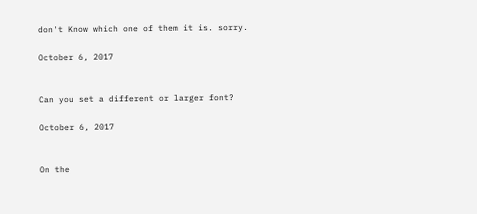don't Know which one of them it is. sorry.

October 6, 2017


Can you set a different or larger font?

October 6, 2017


On the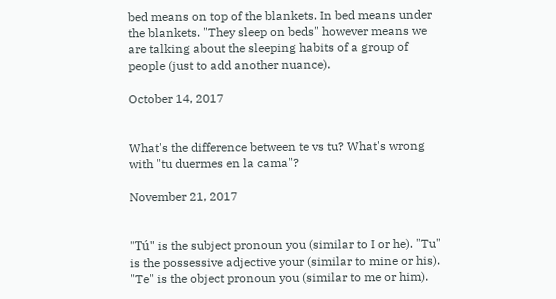bed means on top of the blankets. In bed means under the blankets. "They sleep on beds" however means we are talking about the sleeping habits of a group of people (just to add another nuance).

October 14, 2017


What's the difference between te vs tu? What's wrong with "tu duermes en la cama"?

November 21, 2017


"Tú" is the subject pronoun you (similar to I or he). "Tu" is the possessive adjective your (similar to mine or his). "Te" is the object pronoun you (similar to me or him).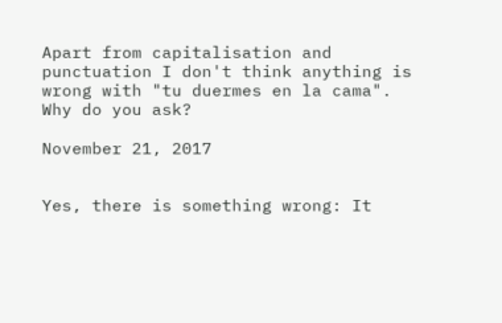Apart from capitalisation and punctuation I don't think anything is wrong with "tu duermes en la cama". Why do you ask?

November 21, 2017


Yes, there is something wrong: It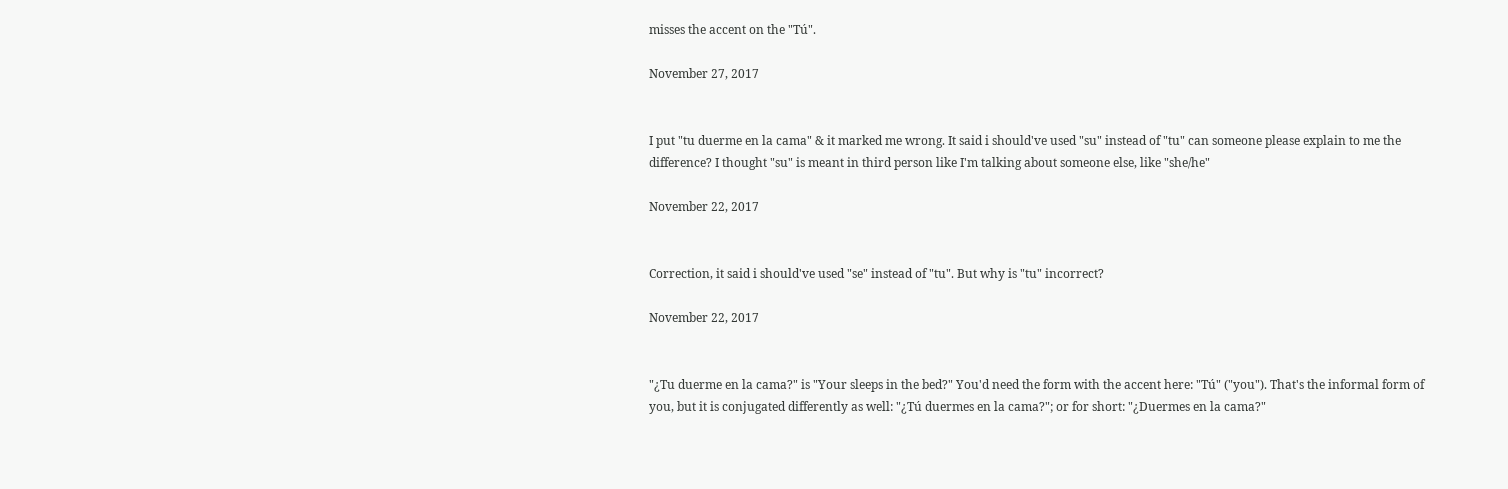misses the accent on the "Tú".

November 27, 2017


I put "tu duerme en la cama" & it marked me wrong. It said i should've used "su" instead of "tu" can someone please explain to me the difference? I thought "su" is meant in third person like I'm talking about someone else, like "she/he"

November 22, 2017


Correction, it said i should've used "se" instead of "tu". But why is "tu" incorrect?

November 22, 2017


"¿Tu duerme en la cama?" is "Your sleeps in the bed?" You'd need the form with the accent here: "Tú" ("you"). That's the informal form of you, but it is conjugated differently as well: "¿Tú duermes en la cama?"; or for short: "¿Duermes en la cama?"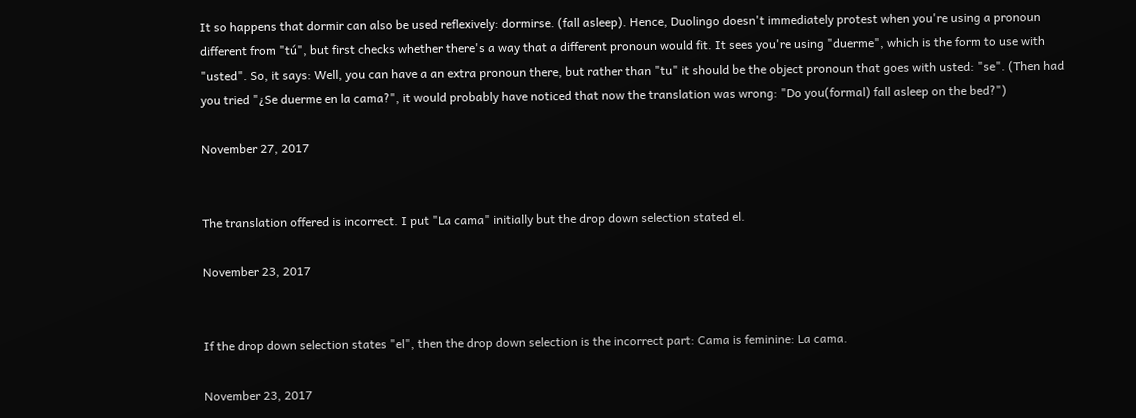It so happens that dormir can also be used reflexively: dormirse. (fall asleep). Hence, Duolingo doesn't immediately protest when you're using a pronoun different from "tú", but first checks whether there's a way that a different pronoun would fit. It sees you're using "duerme", which is the form to use with "usted". So, it says: Well, you can have a an extra pronoun there, but rather than "tu" it should be the object pronoun that goes with usted: "se". (Then had you tried "¿Se duerme en la cama?", it would probably have noticed that now the translation was wrong: "Do you(formal) fall asleep on the bed?")

November 27, 2017


The translation offered is incorrect. I put "La cama" initially but the drop down selection stated el.

November 23, 2017


If the drop down selection states "el", then the drop down selection is the incorrect part: Cama is feminine: La cama.

November 23, 2017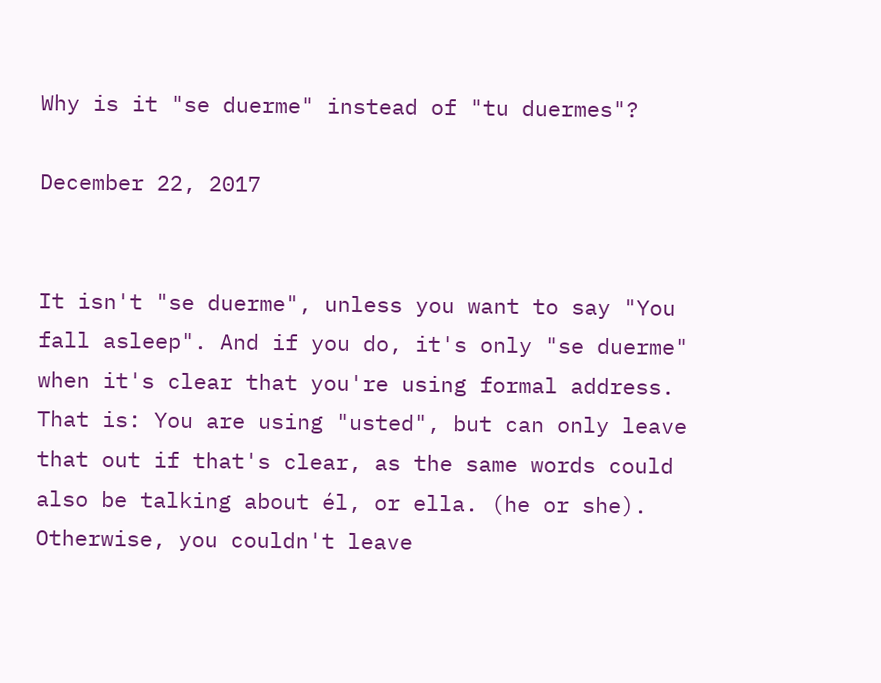Why is it "se duerme" instead of "tu duermes"?

December 22, 2017


It isn't "se duerme", unless you want to say "You fall asleep". And if you do, it's only "se duerme" when it's clear that you're using formal address. That is: You are using "usted", but can only leave that out if that's clear, as the same words could also be talking about él, or ella. (he or she). Otherwise, you couldn't leave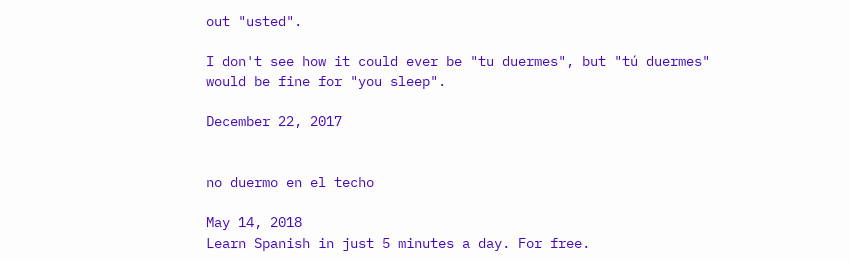out "usted".

I don't see how it could ever be "tu duermes", but "tú duermes" would be fine for "you sleep".

December 22, 2017


no duermo en el techo

May 14, 2018
Learn Spanish in just 5 minutes a day. For free.